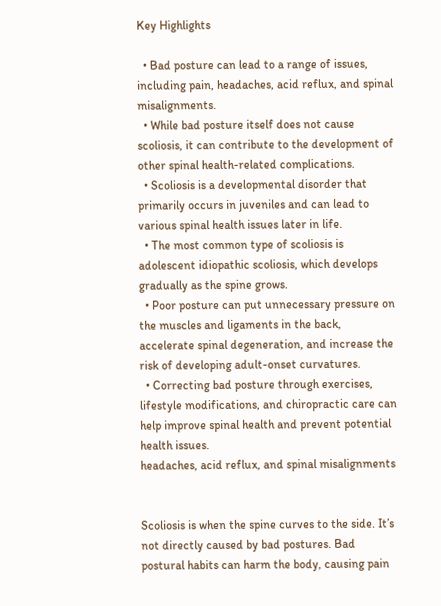Key Highlights

  • Bad posture can lead to a range of issues, including pain, headaches, acid reflux, and spinal misalignments.
  • While bad posture itself does not cause scoliosis, it can contribute to the development of other spinal health-related complications.
  • Scoliosis is a developmental disorder that primarily occurs in juveniles and can lead to various spinal health issues later in life.
  • The most common type of scoliosis is adolescent idiopathic scoliosis, which develops gradually as the spine grows.
  • Poor posture can put unnecessary pressure on the muscles and ligaments in the back, accelerate spinal degeneration, and increase the risk of developing adult-onset curvatures.
  • Correcting bad posture through exercises, lifestyle modifications, and chiropractic care can help improve spinal health and prevent potential health issues.
headaches, acid reflux, and spinal misalignments


Scoliosis is when the spine curves to the side. It’s not directly caused by bad postures. Bad postural habits can harm the body, causing pain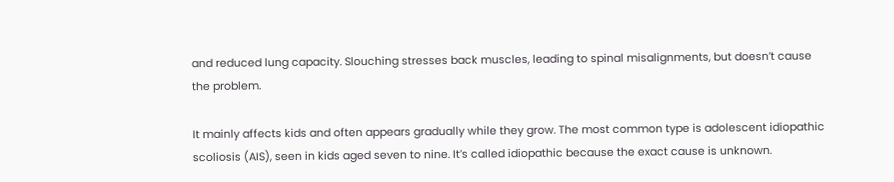and reduced lung capacity. Slouching stresses back muscles, leading to spinal misalignments, but doesn’t cause the problem.

It mainly affects kids and often appears gradually while they grow. The most common type is adolescent idiopathic scoliosis (AIS), seen in kids aged seven to nine. It’s called idiopathic because the exact cause is unknown.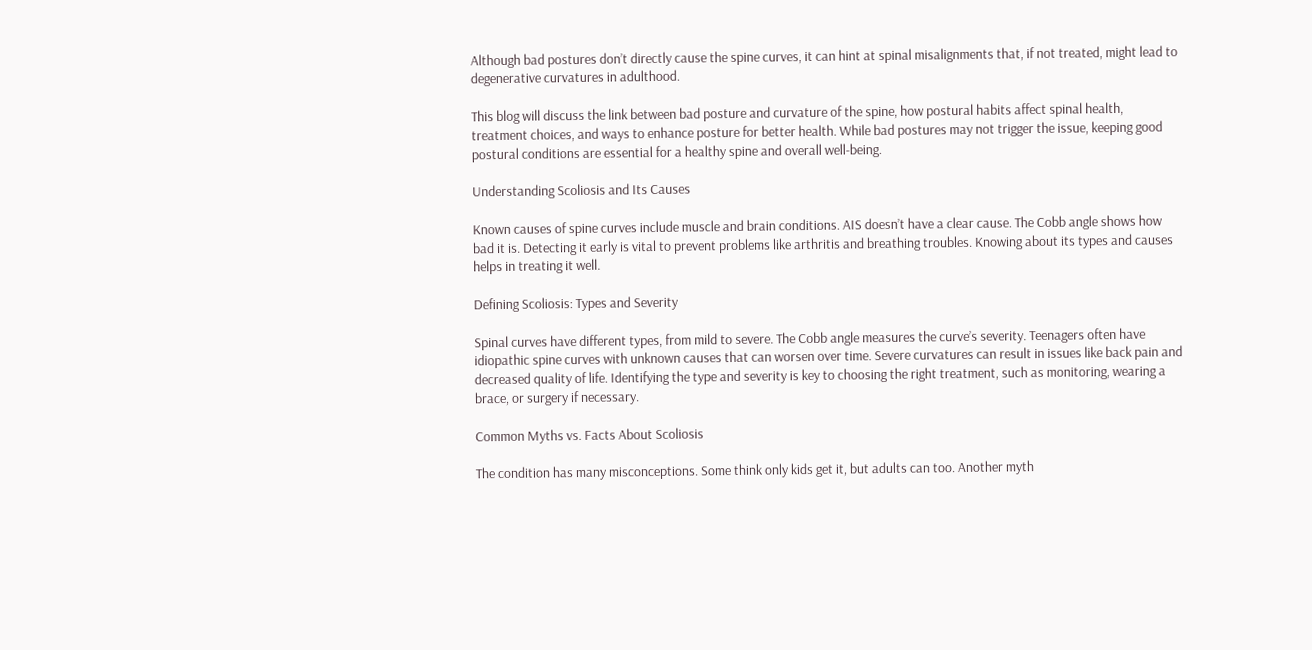Although bad postures don’t directly cause the spine curves, it can hint at spinal misalignments that, if not treated, might lead to degenerative curvatures in adulthood.

This blog will discuss the link between bad posture and curvature of the spine, how postural habits affect spinal health, treatment choices, and ways to enhance posture for better health. While bad postures may not trigger the issue, keeping good postural conditions are essential for a healthy spine and overall well-being.

Understanding Scoliosis and Its Causes

Known causes of spine curves include muscle and brain conditions. AIS doesn’t have a clear cause. The Cobb angle shows how bad it is. Detecting it early is vital to prevent problems like arthritis and breathing troubles. Knowing about its types and causes helps in treating it well.

Defining Scoliosis: Types and Severity

Spinal curves have different types, from mild to severe. The Cobb angle measures the curve’s severity. Teenagers often have idiopathic spine curves with unknown causes that can worsen over time. Severe curvatures can result in issues like back pain and decreased quality of life. Identifying the type and severity is key to choosing the right treatment, such as monitoring, wearing a brace, or surgery if necessary.

Common Myths vs. Facts About Scoliosis

The condition has many misconceptions. Some think only kids get it, but adults can too. Another myth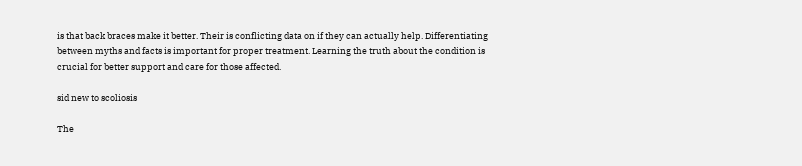is that back braces make it better. Their is conflicting data on if they can actually help. Differentiating between myths and facts is important for proper treatment. Learning the truth about the condition is crucial for better support and care for those affected.

sid new to scoliosis

The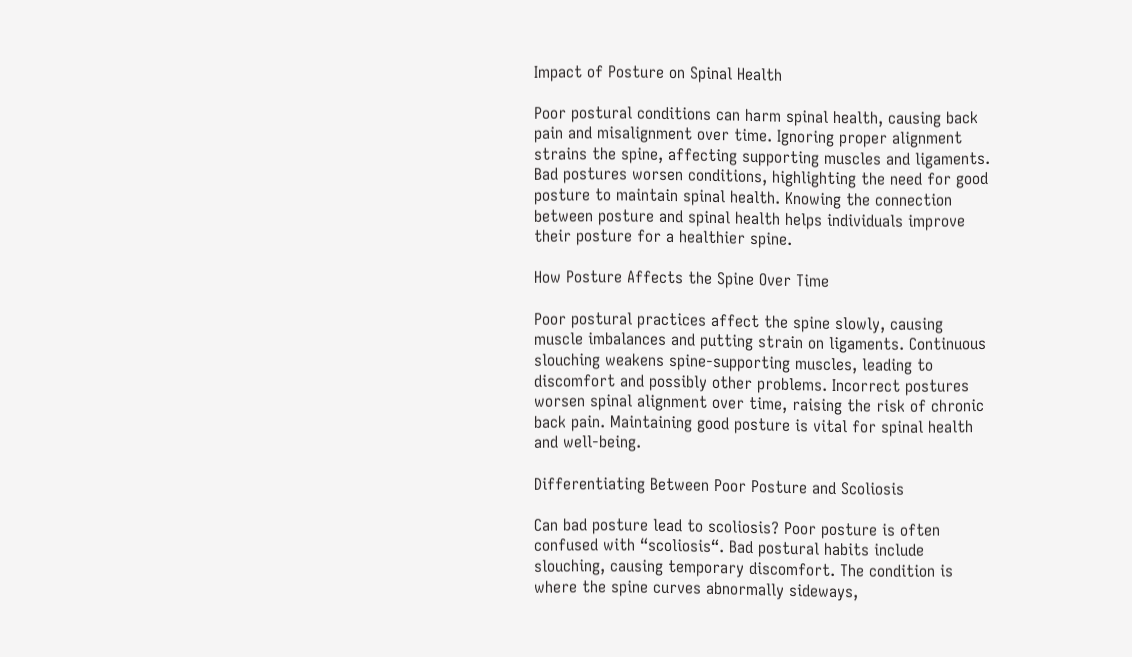Impact of Posture on Spinal Health

Poor postural conditions can harm spinal health, causing back pain and misalignment over time. Ignoring proper alignment strains the spine, affecting supporting muscles and ligaments. Bad postures worsen conditions, highlighting the need for good posture to maintain spinal health. Knowing the connection between posture and spinal health helps individuals improve their posture for a healthier spine.

How Posture Affects the Spine Over Time

Poor postural practices affect the spine slowly, causing muscle imbalances and putting strain on ligaments. Continuous slouching weakens spine-supporting muscles, leading to discomfort and possibly other problems. Incorrect postures worsen spinal alignment over time, raising the risk of chronic back pain. Maintaining good posture is vital for spinal health and well-being.

Differentiating Between Poor Posture and Scoliosis

Can bad posture lead to scoliosis? Poor posture is often confused with “scoliosis“. Bad postural habits include slouching, causing temporary discomfort. The condition is where the spine curves abnormally sideways,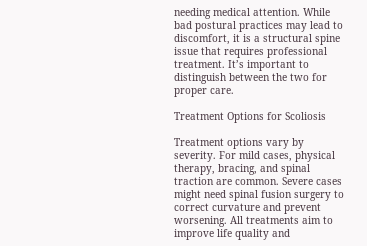needing medical attention. While bad postural practices may lead to discomfort, it is a structural spine issue that requires professional treatment. It’s important to distinguish between the two for proper care.

Treatment Options for Scoliosis

Treatment options vary by severity. For mild cases, physical therapy, bracing, and spinal traction are common. Severe cases might need spinal fusion surgery to correct curvature and prevent worsening. All treatments aim to improve life quality and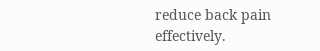reduce back pain effectively.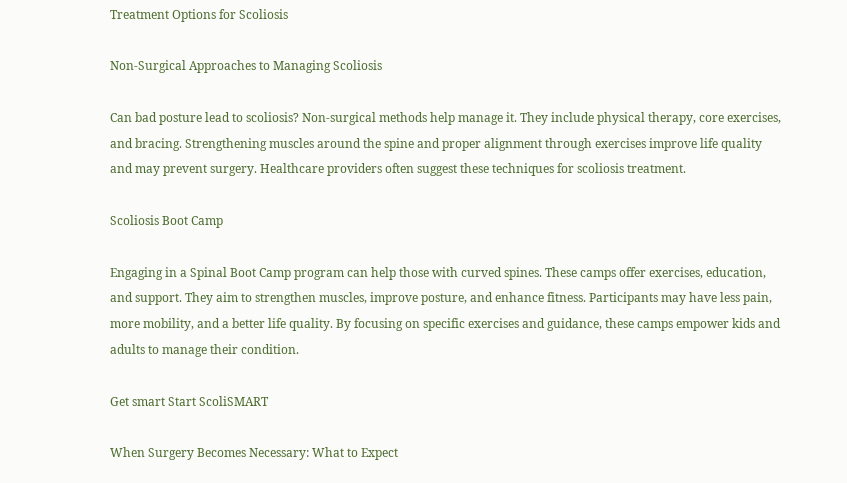Treatment Options for Scoliosis

Non-Surgical Approaches to Managing Scoliosis

Can bad posture lead to scoliosis? Non-surgical methods help manage it. They include physical therapy, core exercises, and bracing. Strengthening muscles around the spine and proper alignment through exercises improve life quality and may prevent surgery. Healthcare providers often suggest these techniques for scoliosis treatment.

Scoliosis Boot Camp

Engaging in a Spinal Boot Camp program can help those with curved spines. These camps offer exercises, education, and support. They aim to strengthen muscles, improve posture, and enhance fitness. Participants may have less pain, more mobility, and a better life quality. By focusing on specific exercises and guidance, these camps empower kids and adults to manage their condition.

Get smart Start ScoliSMART

When Surgery Becomes Necessary: What to Expect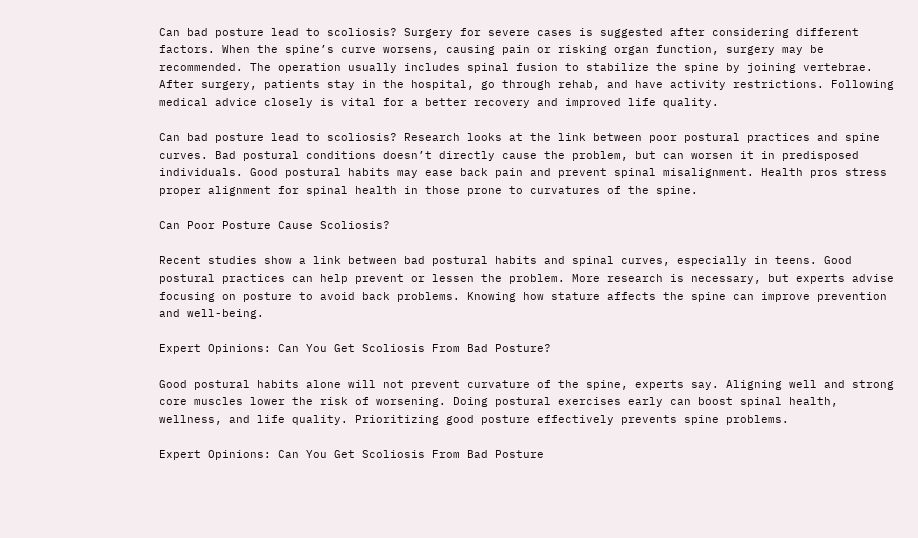Can bad posture lead to scoliosis? Surgery for severe cases is suggested after considering different factors. When the spine’s curve worsens, causing pain or risking organ function, surgery may be recommended. The operation usually includes spinal fusion to stabilize the spine by joining vertebrae. After surgery, patients stay in the hospital, go through rehab, and have activity restrictions. Following medical advice closely is vital for a better recovery and improved life quality.

Can bad posture lead to scoliosis? Research looks at the link between poor postural practices and spine curves. Bad postural conditions doesn’t directly cause the problem, but can worsen it in predisposed individuals. Good postural habits may ease back pain and prevent spinal misalignment. Health pros stress proper alignment for spinal health in those prone to curvatures of the spine.

Can Poor Posture Cause Scoliosis?

Recent studies show a link between bad postural habits and spinal curves, especially in teens. Good postural practices can help prevent or lessen the problem. More research is necessary, but experts advise focusing on posture to avoid back problems. Knowing how stature affects the spine can improve prevention and well-being.

Expert Opinions: Can You Get Scoliosis From Bad Posture?

Good postural habits alone will not prevent curvature of the spine, experts say. Aligning well and strong core muscles lower the risk of worsening. Doing postural exercises early can boost spinal health, wellness, and life quality. Prioritizing good posture effectively prevents spine problems.

Expert Opinions: Can You Get Scoliosis From Bad Posture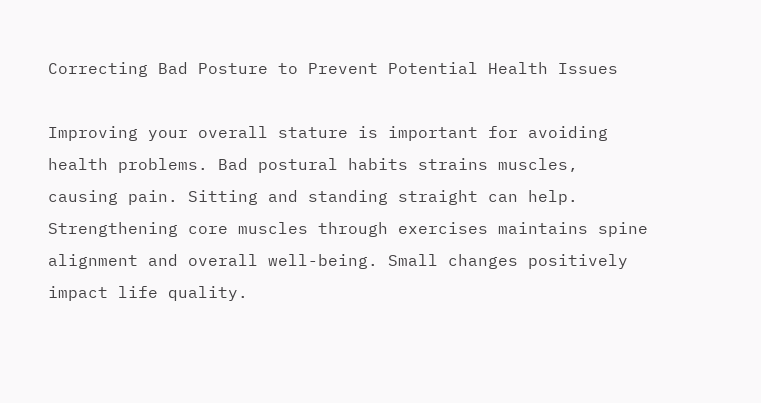Correcting Bad Posture to Prevent Potential Health Issues

Improving your overall stature is important for avoiding health problems. Bad postural habits strains muscles, causing pain. Sitting and standing straight can help. Strengthening core muscles through exercises maintains spine alignment and overall well-being. Small changes positively impact life quality.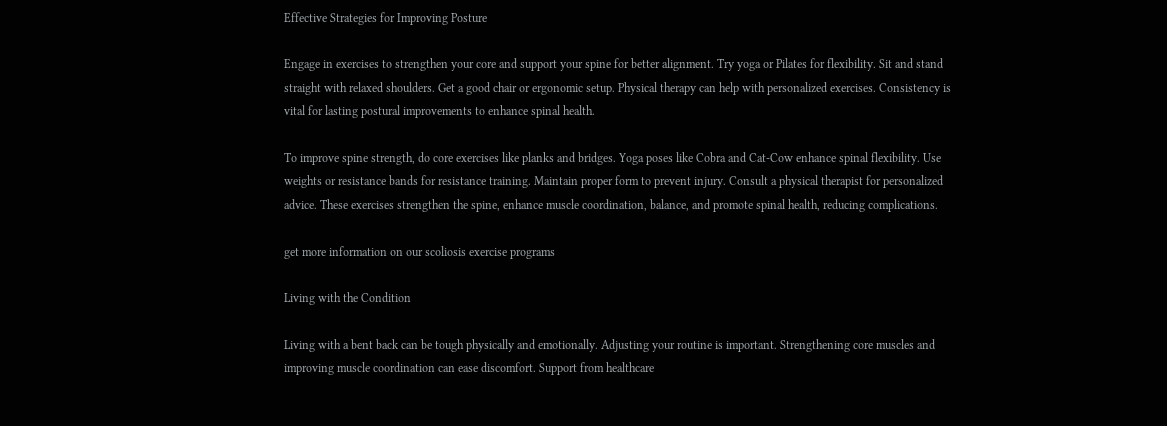Effective Strategies for Improving Posture

Engage in exercises to strengthen your core and support your spine for better alignment. Try yoga or Pilates for flexibility. Sit and stand straight with relaxed shoulders. Get a good chair or ergonomic setup. Physical therapy can help with personalized exercises. Consistency is vital for lasting postural improvements to enhance spinal health.

To improve spine strength, do core exercises like planks and bridges. Yoga poses like Cobra and Cat-Cow enhance spinal flexibility. Use weights or resistance bands for resistance training. Maintain proper form to prevent injury. Consult a physical therapist for personalized advice. These exercises strengthen the spine, enhance muscle coordination, balance, and promote spinal health, reducing complications.

get more information on our scoliosis exercise programs

Living with the Condition

Living with a bent back can be tough physically and emotionally. Adjusting your routine is important. Strengthening core muscles and improving muscle coordination can ease discomfort. Support from healthcare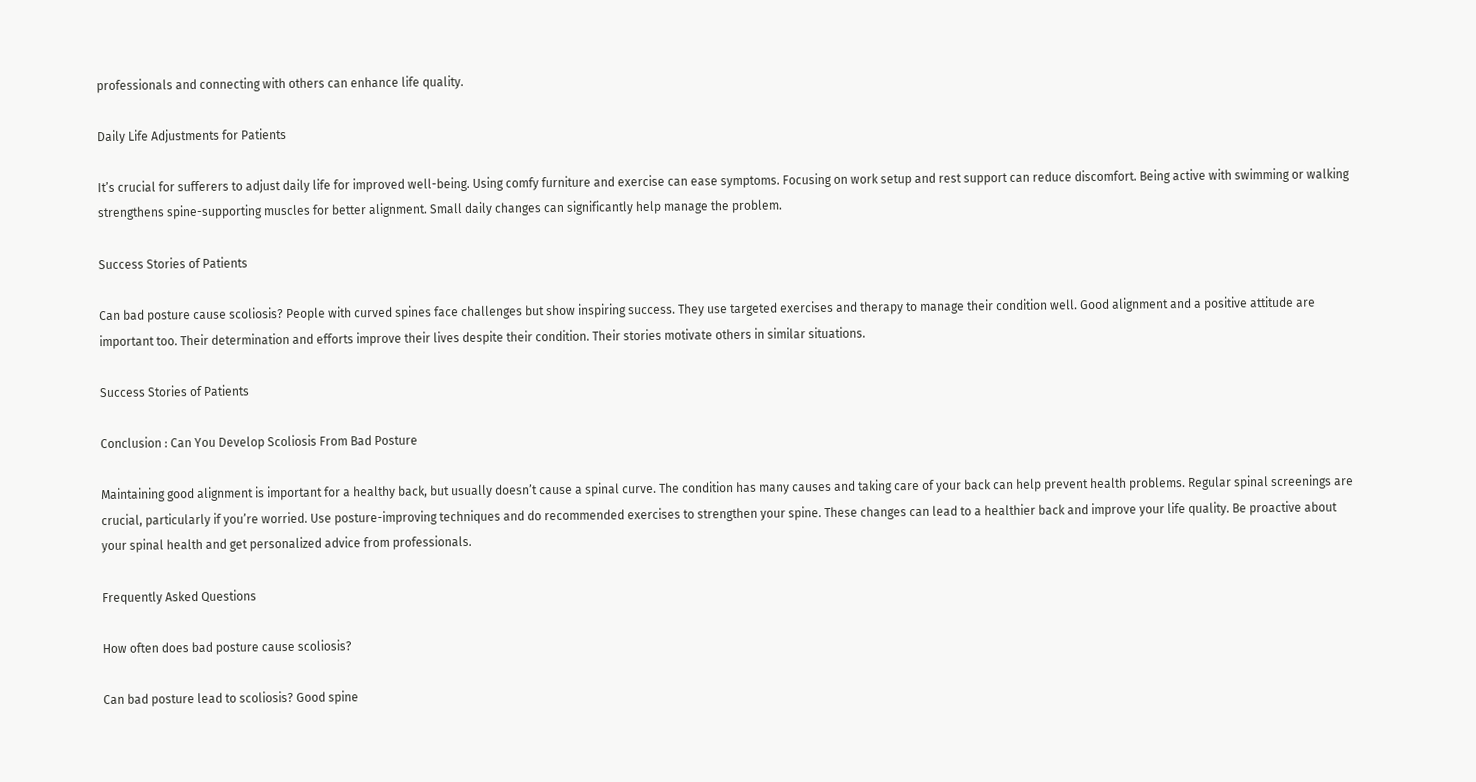professionals and connecting with others can enhance life quality.

Daily Life Adjustments for Patients

It’s crucial for sufferers to adjust daily life for improved well-being. Using comfy furniture and exercise can ease symptoms. Focusing on work setup and rest support can reduce discomfort. Being active with swimming or walking strengthens spine-supporting muscles for better alignment. Small daily changes can significantly help manage the problem.

Success Stories of Patients

Can bad posture cause scoliosis? People with curved spines face challenges but show inspiring success. They use targeted exercises and therapy to manage their condition well. Good alignment and a positive attitude are important too. Their determination and efforts improve their lives despite their condition. Their stories motivate others in similar situations.

Success Stories of Patients

Conclusion : Can You Develop Scoliosis From Bad Posture

Maintaining good alignment is important for a healthy back, but usually doesn’t cause a spinal curve. The condition has many causes and taking care of your back can help prevent health problems. Regular spinal screenings are crucial, particularly if you’re worried. Use posture-improving techniques and do recommended exercises to strengthen your spine. These changes can lead to a healthier back and improve your life quality. Be proactive about your spinal health and get personalized advice from professionals.

Frequently Asked Questions

How often does bad posture cause scoliosis?

Can bad posture lead to scoliosis? Good spine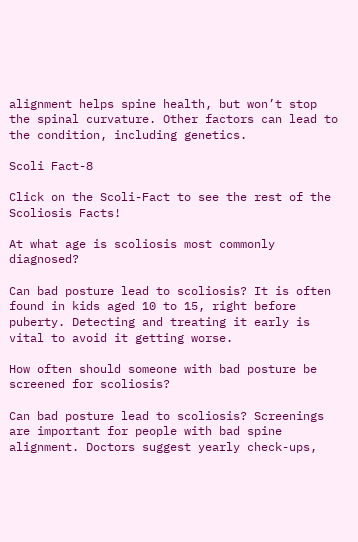alignment helps spine health, but won’t stop the spinal curvature. Other factors can lead to the condition, including genetics.

Scoli Fact-8

Click on the Scoli-Fact to see the rest of the Scoliosis Facts!

At what age is scoliosis most commonly diagnosed?

Can bad posture lead to scoliosis? It is often found in kids aged 10 to 15, right before puberty. Detecting and treating it early is vital to avoid it getting worse.

How often should someone with bad posture be screened for scoliosis?

Can bad posture lead to scoliosis? Screenings are important for people with bad spine alignment. Doctors suggest yearly check-ups,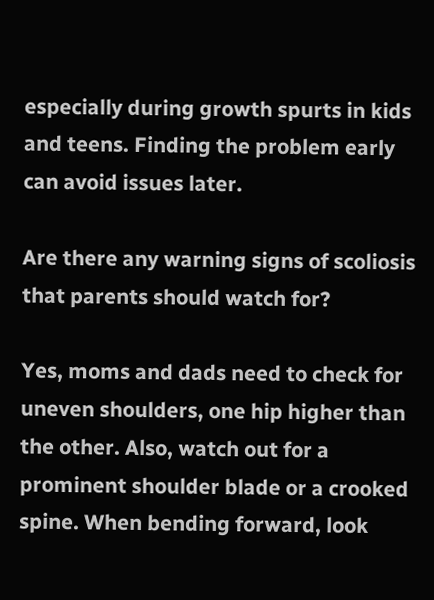especially during growth spurts in kids and teens. Finding the problem early can avoid issues later.

Are there any warning signs of scoliosis that parents should watch for?

Yes, moms and dads need to check for uneven shoulders, one hip higher than the other. Also, watch out for a prominent shoulder blade or a crooked spine. When bending forward, look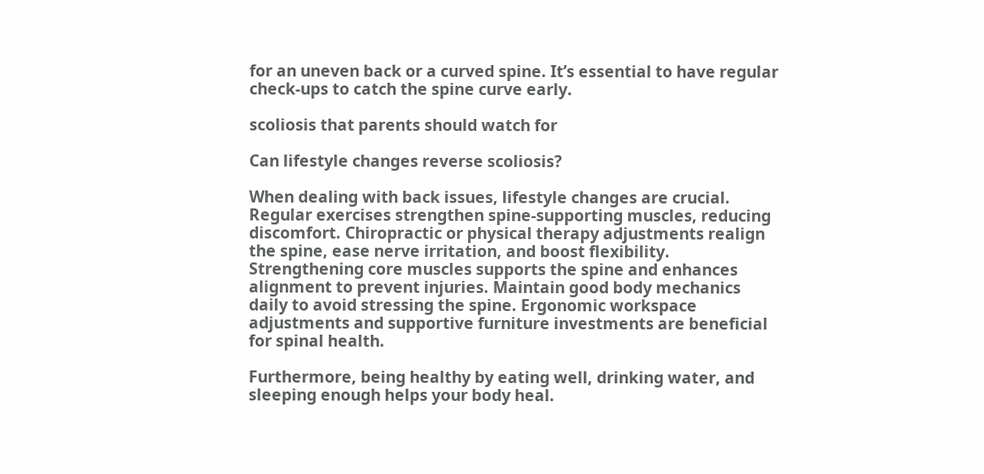for an uneven back or a curved spine. It’s essential to have regular check-ups to catch the spine curve early.

scoliosis that parents should watch for

Can lifestyle changes reverse scoliosis?

When dealing with back issues, lifestyle changes are crucial. Regular exercises strengthen spine-supporting muscles, reducing discomfort. Chiropractic or physical therapy adjustments realign the spine, ease nerve irritation, and boost flexibility. Strengthening core muscles supports the spine and enhances alignment to prevent injuries. Maintain good body mechanics daily to avoid stressing the spine. Ergonomic workspace adjustments and supportive furniture investments are beneficial for spinal health.

Furthermore, being healthy by eating well, drinking water, and sleeping enough helps your body heal.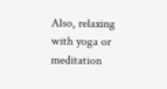Also, relaxing with yoga or meditation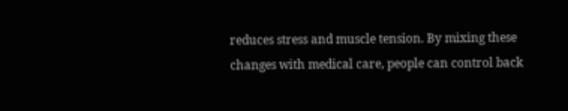reduces stress and muscle tension. By mixing these changes with medical care, people can control back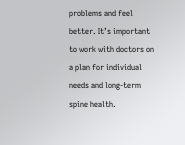problems and feel better. It’s important to work with doctors on a plan for individual needs and long-term spine health.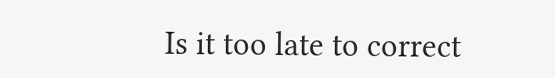Is it too late to correct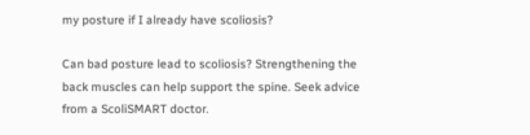my posture if I already have scoliosis?

Can bad posture lead to scoliosis? Strengthening the back muscles can help support the spine. Seek advice from a ScoliSMART doctor.